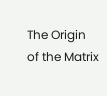The Origin of the Matrix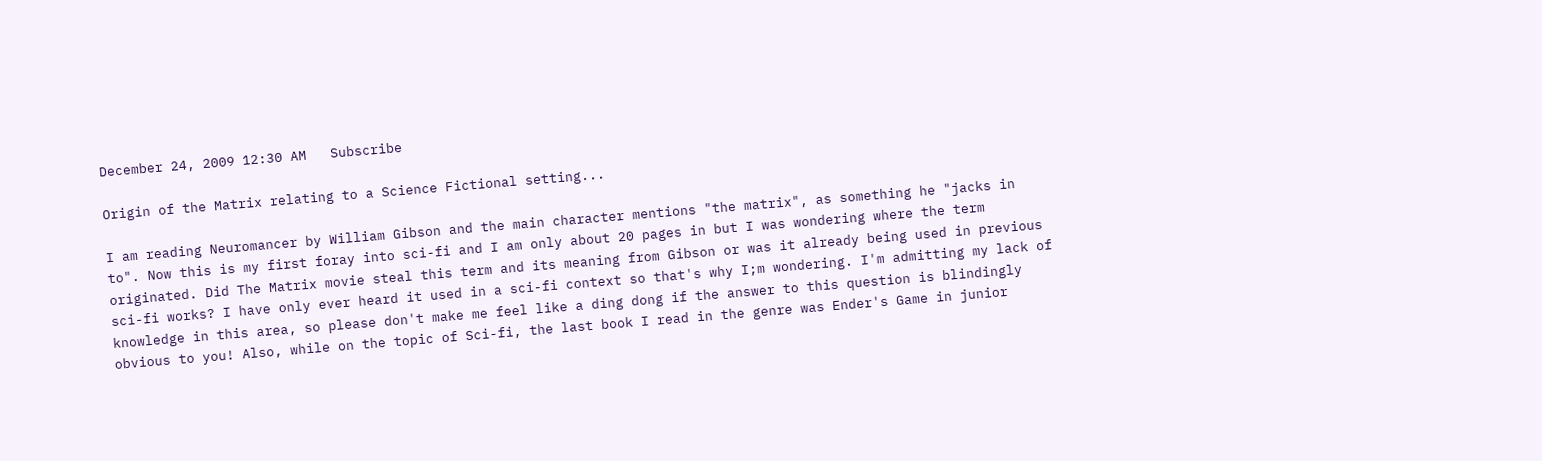December 24, 2009 12:30 AM   Subscribe

Origin of the Matrix relating to a Science Fictional setting...

I am reading Neuromancer by William Gibson and the main character mentions "the matrix", as something he "jacks in to". Now this is my first foray into sci-fi and I am only about 20 pages in but I was wondering where the term originated. Did The Matrix movie steal this term and its meaning from Gibson or was it already being used in previous sci-fi works? I have only ever heard it used in a sci-fi context so that's why I;m wondering. I'm admitting my lack of knowledge in this area, so please don't make me feel like a ding dong if the answer to this question is blindingly obvious to you! Also, while on the topic of Sci-fi, the last book I read in the genre was Ender's Game in junior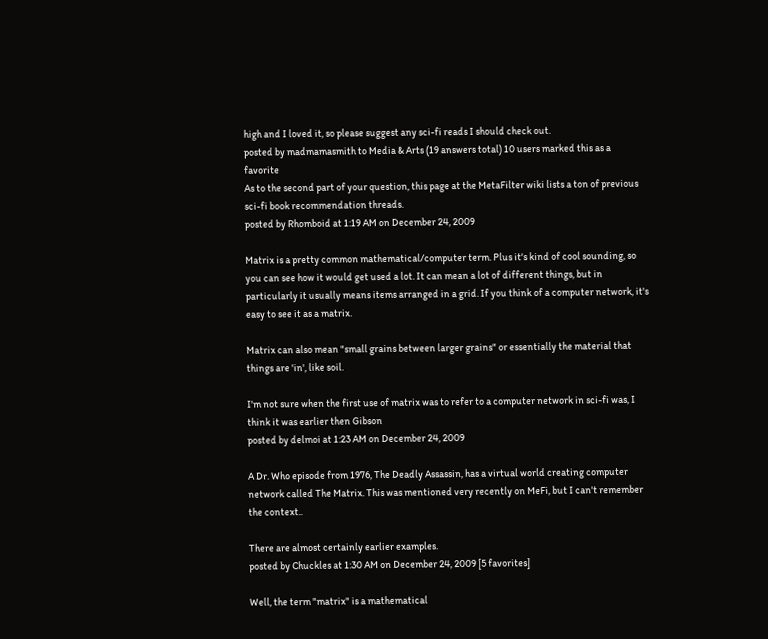high and I loved it, so please suggest any sci-fi reads I should check out.
posted by madmamasmith to Media & Arts (19 answers total) 10 users marked this as a favorite
As to the second part of your question, this page at the MetaFilter wiki lists a ton of previous sci-fi book recommendation threads.
posted by Rhomboid at 1:19 AM on December 24, 2009

Matrix is a pretty common mathematical/computer term. Plus it's kind of cool sounding, so you can see how it would get used a lot. It can mean a lot of different things, but in particularly it usually means items arranged in a grid. If you think of a computer network, it's easy to see it as a matrix.

Matrix can also mean "small grains between larger grains" or essentially the material that things are 'in', like soil.

I'm not sure when the first use of matrix was to refer to a computer network in sci-fi was, I think it was earlier then Gibson
posted by delmoi at 1:23 AM on December 24, 2009

A Dr. Who episode from 1976, The Deadly Assassin, has a virtual world creating computer network called The Matrix. This was mentioned very recently on MeFi, but I can't remember the context..

There are almost certainly earlier examples.
posted by Chuckles at 1:30 AM on December 24, 2009 [5 favorites]

Well, the term "matrix" is a mathematical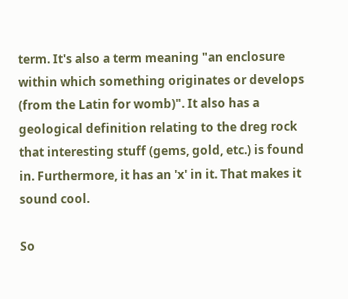term. It's also a term meaning "an enclosure within which something originates or develops (from the Latin for womb)". It also has a geological definition relating to the dreg rock that interesting stuff (gems, gold, etc.) is found in. Furthermore, it has an 'x' in it. That makes it sound cool.

So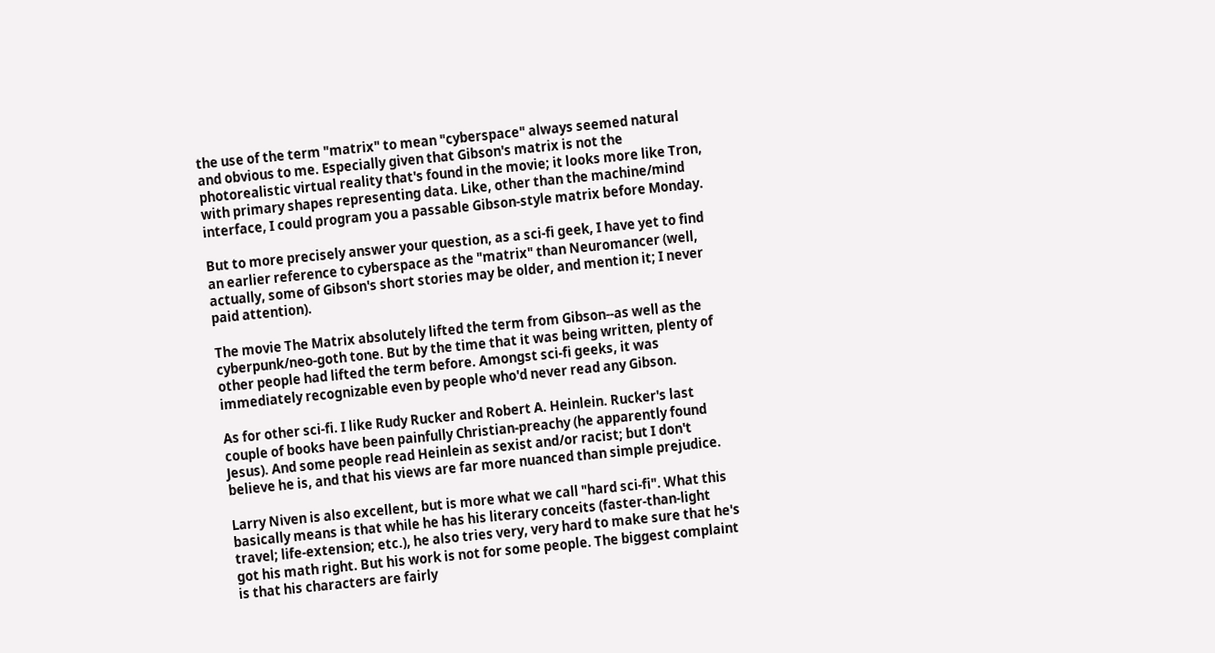the use of the term "matrix" to mean "cyberspace" always seemed natural and obvious to me. Especially given that Gibson's matrix is not the photorealistic virtual reality that's found in the movie; it looks more like Tron, with primary shapes representing data. Like, other than the machine/mind interface, I could program you a passable Gibson-style matrix before Monday.

But to more precisely answer your question, as a sci-fi geek, I have yet to find an earlier reference to cyberspace as the "matrix" than Neuromancer (well, actually, some of Gibson's short stories may be older, and mention it; I never paid attention).

The movie The Matrix absolutely lifted the term from Gibson--as well as the cyberpunk/neo-goth tone. But by the time that it was being written, plenty of other people had lifted the term before. Amongst sci-fi geeks, it was immediately recognizable even by people who'd never read any Gibson.

As for other sci-fi. I like Rudy Rucker and Robert A. Heinlein. Rucker's last couple of books have been painfully Christian-preachy (he apparently found Jesus). And some people read Heinlein as sexist and/or racist; but I don't believe he is, and that his views are far more nuanced than simple prejudice.

Larry Niven is also excellent, but is more what we call "hard sci-fi". What this basically means is that while he has his literary conceits (faster-than-light travel; life-extension; etc.), he also tries very, very hard to make sure that he's got his math right. But his work is not for some people. The biggest complaint is that his characters are fairly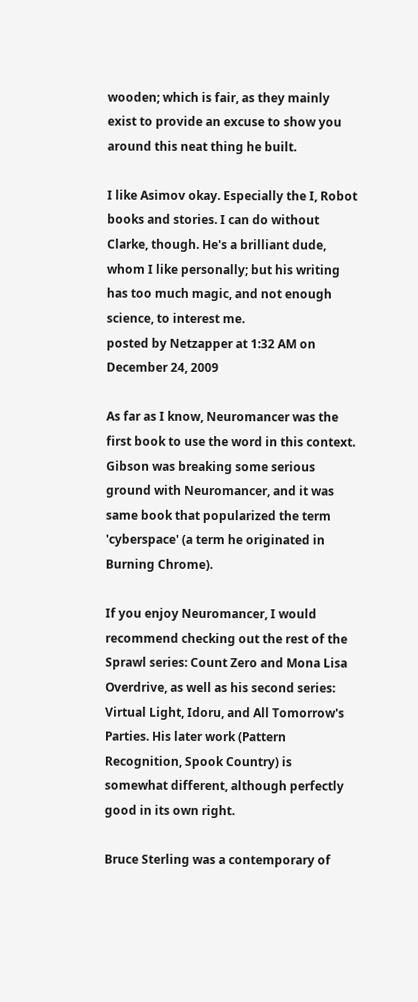wooden; which is fair, as they mainly exist to provide an excuse to show you around this neat thing he built.

I like Asimov okay. Especially the I, Robot books and stories. I can do without Clarke, though. He's a brilliant dude, whom I like personally; but his writing has too much magic, and not enough science, to interest me.
posted by Netzapper at 1:32 AM on December 24, 2009

As far as I know, Neuromancer was the first book to use the word in this context. Gibson was breaking some serious ground with Neuromancer, and it was same book that popularized the term 'cyberspace' (a term he originated in Burning Chrome).

If you enjoy Neuromancer, I would recommend checking out the rest of the Sprawl series: Count Zero and Mona Lisa Overdrive, as well as his second series: Virtual Light, Idoru, and All Tomorrow's Parties. His later work (Pattern Recognition, Spook Country) is somewhat different, although perfectly good in its own right.

Bruce Sterling was a contemporary of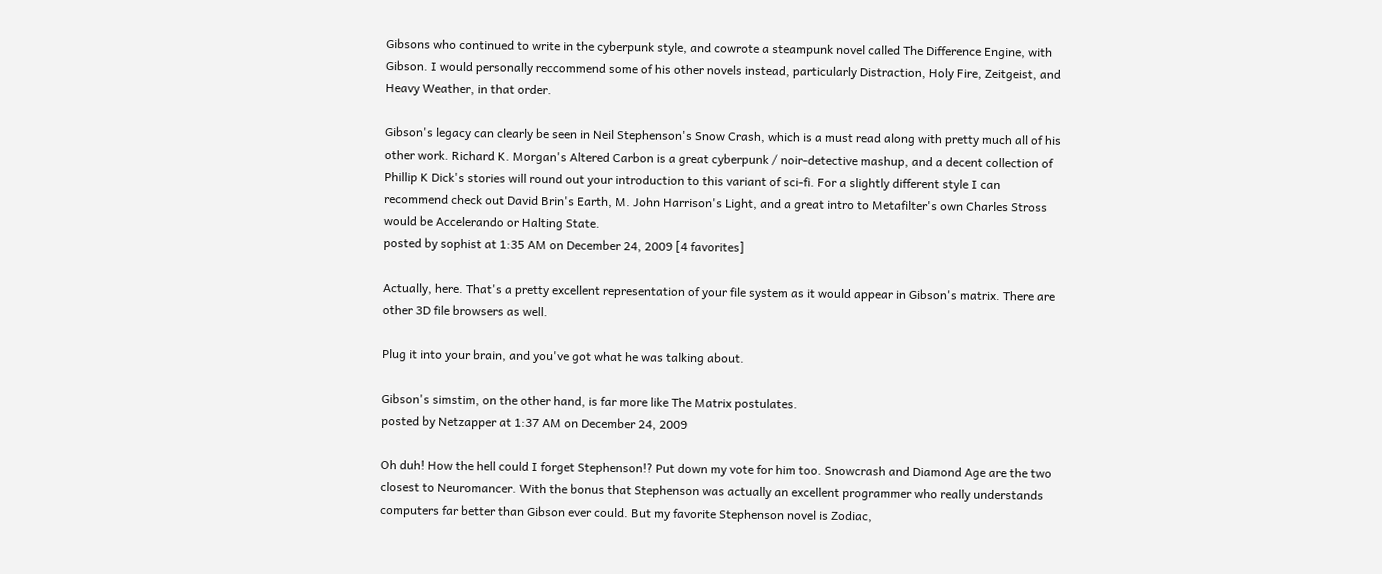Gibsons who continued to write in the cyberpunk style, and cowrote a steampunk novel called The Difference Engine, with Gibson. I would personally reccommend some of his other novels instead, particularly Distraction, Holy Fire, Zeitgeist, and Heavy Weather, in that order.

Gibson's legacy can clearly be seen in Neil Stephenson's Snow Crash, which is a must read along with pretty much all of his other work. Richard K. Morgan's Altered Carbon is a great cyberpunk / noir-detective mashup, and a decent collection of Phillip K Dick's stories will round out your introduction to this variant of sci-fi. For a slightly different style I can recommend check out David Brin's Earth, M. John Harrison's Light, and a great intro to Metafilter's own Charles Stross would be Accelerando or Halting State.
posted by sophist at 1:35 AM on December 24, 2009 [4 favorites]

Actually, here. That's a pretty excellent representation of your file system as it would appear in Gibson's matrix. There are other 3D file browsers as well.

Plug it into your brain, and you've got what he was talking about.

Gibson's simstim, on the other hand, is far more like The Matrix postulates.
posted by Netzapper at 1:37 AM on December 24, 2009

Oh duh! How the hell could I forget Stephenson!? Put down my vote for him too. Snowcrash and Diamond Age are the two closest to Neuromancer. With the bonus that Stephenson was actually an excellent programmer who really understands computers far better than Gibson ever could. But my favorite Stephenson novel is Zodiac,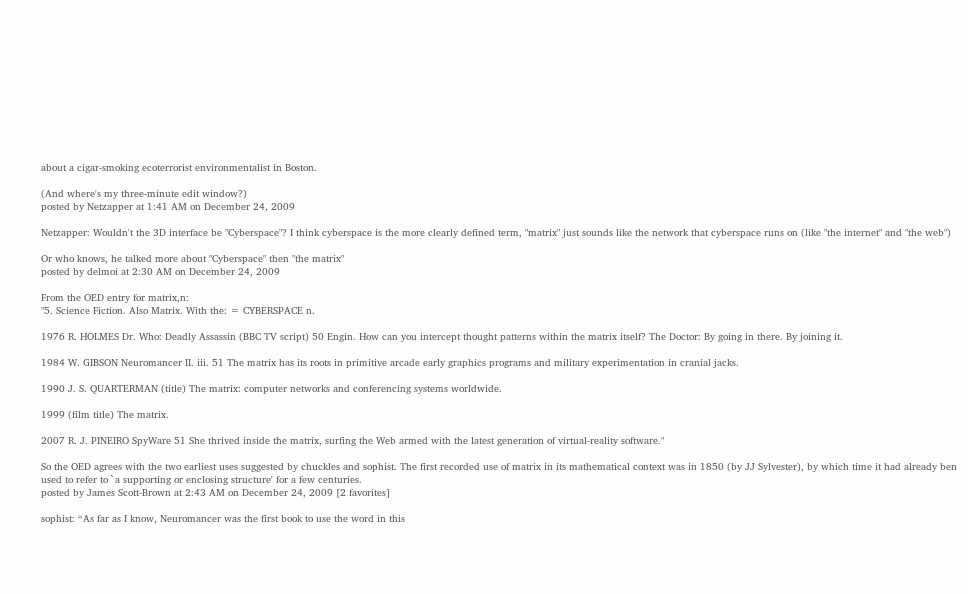about a cigar-smoking ecoterrorist environmentalist in Boston.

(And where's my three-minute edit window?)
posted by Netzapper at 1:41 AM on December 24, 2009

Netzapper: Wouldn't the 3D interface be "Cyberspace"? I think cyberspace is the more clearly defined term, "matrix" just sounds like the network that cyberspace runs on (like "the internet" and "the web")

Or who knows, he talked more about "Cyberspace" then "the matrix"
posted by delmoi at 2:30 AM on December 24, 2009

From the OED entry for matrix,n:
"5. Science Fiction. Also Matrix. With the: = CYBERSPACE n.

1976 R. HOLMES Dr. Who: Deadly Assassin (BBC TV script) 50 Engin. How can you intercept thought patterns within the matrix itself? The Doctor: By going in there. By joining it.

1984 W. GIBSON Neuromancer II. iii. 51 The matrix has its roots in primitive arcade early graphics programs and military experimentation in cranial jacks.

1990 J. S. QUARTERMAN (title) The matrix: computer networks and conferencing systems worldwide.

1999 (film title) The matrix.

2007 R. J. PINEIRO SpyWare 51 She thrived inside the matrix, surfing the Web armed with the latest generation of virtual-reality software."

So the OED agrees with the two earliest uses suggested by chuckles and sophist. The first recorded use of matrix in its mathematical context was in 1850 (by JJ Sylvester), by which time it had already ben used to refer to `a supporting or enclosing structure' for a few centuries.
posted by James Scott-Brown at 2:43 AM on December 24, 2009 [2 favorites]

sophist: “As far as I know, Neuromancer was the first book to use the word in this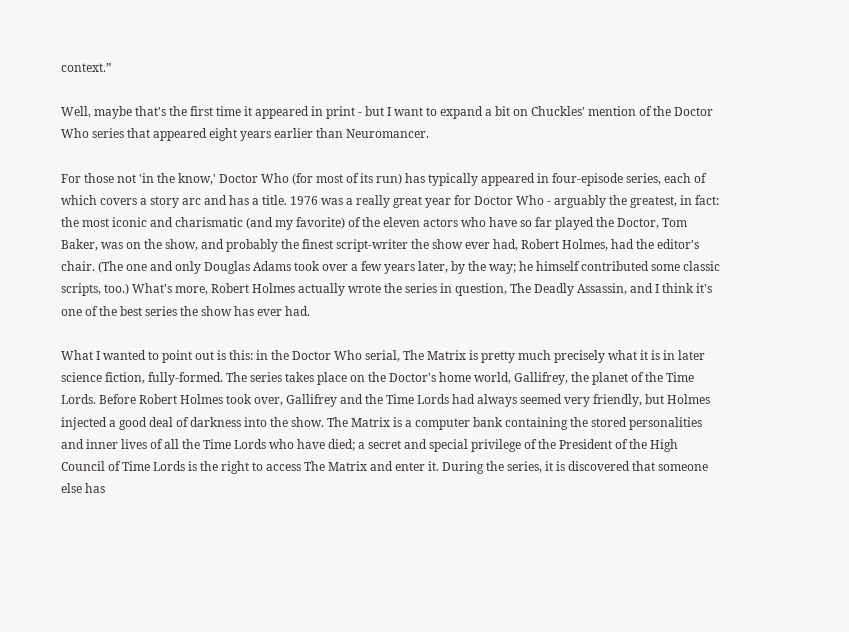context.”

Well, maybe that's the first time it appeared in print - but I want to expand a bit on Chuckles' mention of the Doctor Who series that appeared eight years earlier than Neuromancer.

For those not 'in the know,' Doctor Who (for most of its run) has typically appeared in four-episode series, each of which covers a story arc and has a title. 1976 was a really great year for Doctor Who - arguably the greatest, in fact: the most iconic and charismatic (and my favorite) of the eleven actors who have so far played the Doctor, Tom Baker, was on the show, and probably the finest script-writer the show ever had, Robert Holmes, had the editor's chair. (The one and only Douglas Adams took over a few years later, by the way; he himself contributed some classic scripts, too.) What's more, Robert Holmes actually wrote the series in question, The Deadly Assassin, and I think it's one of the best series the show has ever had.

What I wanted to point out is this: in the Doctor Who serial, The Matrix is pretty much precisely what it is in later science fiction, fully-formed. The series takes place on the Doctor's home world, Gallifrey, the planet of the Time Lords. Before Robert Holmes took over, Gallifrey and the Time Lords had always seemed very friendly, but Holmes injected a good deal of darkness into the show. The Matrix is a computer bank containing the stored personalities and inner lives of all the Time Lords who have died; a secret and special privilege of the President of the High Council of Time Lords is the right to access The Matrix and enter it. During the series, it is discovered that someone else has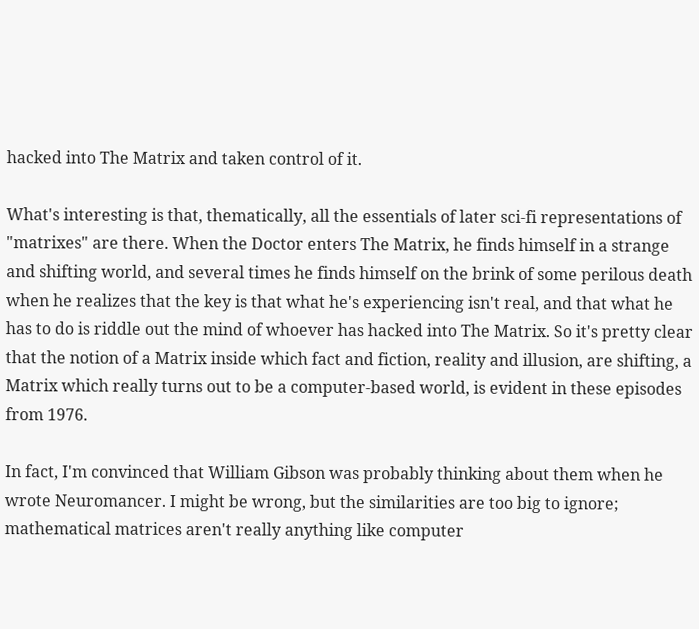hacked into The Matrix and taken control of it.

What's interesting is that, thematically, all the essentials of later sci-fi representations of "matrixes" are there. When the Doctor enters The Matrix, he finds himself in a strange and shifting world, and several times he finds himself on the brink of some perilous death when he realizes that the key is that what he's experiencing isn't real, and that what he has to do is riddle out the mind of whoever has hacked into The Matrix. So it's pretty clear that the notion of a Matrix inside which fact and fiction, reality and illusion, are shifting, a Matrix which really turns out to be a computer-based world, is evident in these episodes from 1976.

In fact, I'm convinced that William Gibson was probably thinking about them when he wrote Neuromancer. I might be wrong, but the similarities are too big to ignore; mathematical matrices aren't really anything like computer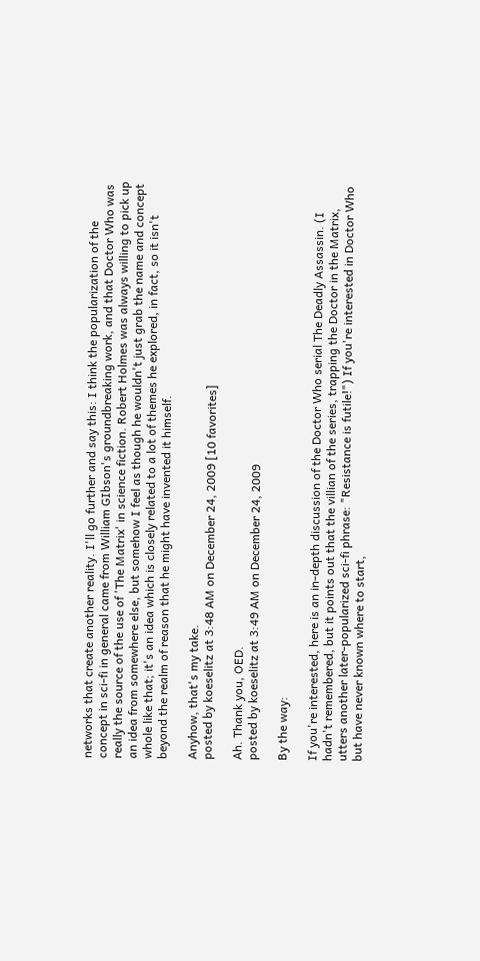networks that create another reality. I'll go further and say this: I think the popularization of the concept in sci-fi in general came from William GIbson's groundbreaking work, and that Doctor Who was really the source of the use of 'The Matrix' in science fiction. Robert Holmes was always willing to pick up an idea from somewhere else, but somehow I feel as though he wouldn't just grab the name and concept whole like that; it's an idea which is closely related to a lot of themes he explored, in fact, so it isn't beyond the realm of reason that he might have invented it himself.

Anyhow, that's my take.
posted by koeselitz at 3:48 AM on December 24, 2009 [10 favorites]

Ah. Thank you, OED.
posted by koeselitz at 3:49 AM on December 24, 2009

By the way:

If you're interested, here is an in-depth discussion of the Doctor Who serial The Deadly Assassin. (I hadn't remembered, but it points out that the villian of the series, trapping the Doctor in the Matrix, utters another later-popularized sci-fi phrase: "Resistance is futile!") If you're interested in Doctor Who but have never known where to start,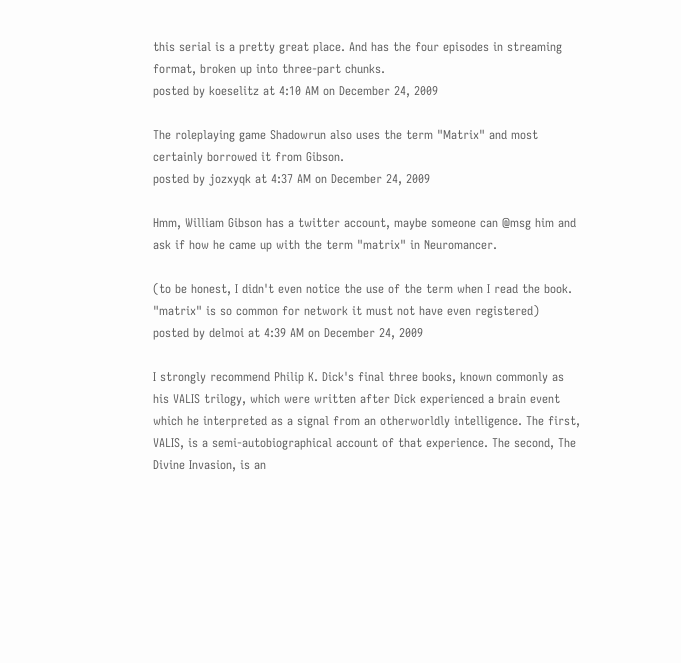this serial is a pretty great place. And has the four episodes in streaming format, broken up into three-part chunks.
posted by koeselitz at 4:10 AM on December 24, 2009

The roleplaying game Shadowrun also uses the term "Matrix" and most certainly borrowed it from Gibson.
posted by jozxyqk at 4:37 AM on December 24, 2009

Hmm, William Gibson has a twitter account, maybe someone can @msg him and ask if how he came up with the term "matrix" in Neuromancer.

(to be honest, I didn't even notice the use of the term when I read the book. "matrix" is so common for network it must not have even registered)
posted by delmoi at 4:39 AM on December 24, 2009

I strongly recommend Philip K. Dick's final three books, known commonly as his VALIS trilogy, which were written after Dick experienced a brain event which he interpreted as a signal from an otherworldly intelligence. The first, VALIS, is a semi-autobiographical account of that experience. The second, The Divine Invasion, is an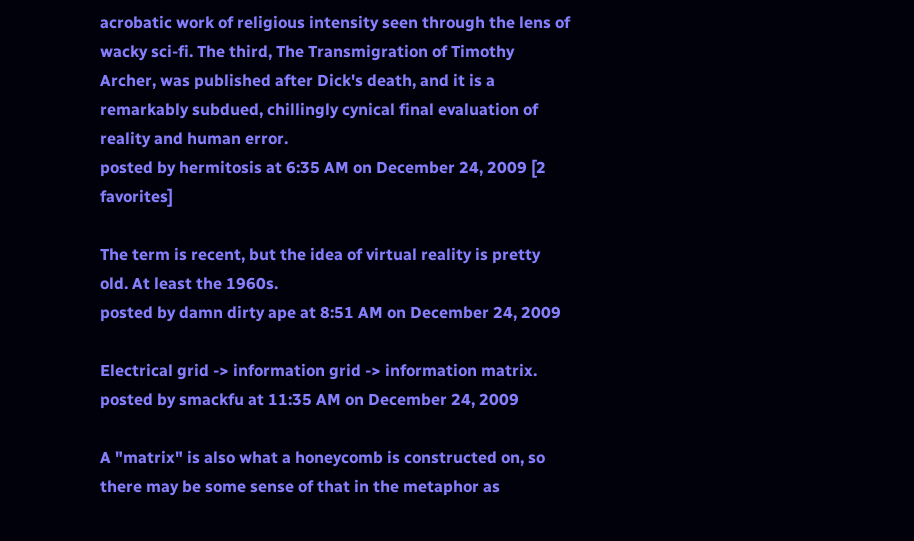acrobatic work of religious intensity seen through the lens of wacky sci-fi. The third, The Transmigration of Timothy Archer, was published after Dick's death, and it is a remarkably subdued, chillingly cynical final evaluation of reality and human error.
posted by hermitosis at 6:35 AM on December 24, 2009 [2 favorites]

The term is recent, but the idea of virtual reality is pretty old. At least the 1960s.
posted by damn dirty ape at 8:51 AM on December 24, 2009

Electrical grid -> information grid -> information matrix.
posted by smackfu at 11:35 AM on December 24, 2009

A "matrix" is also what a honeycomb is constructed on, so there may be some sense of that in the metaphor as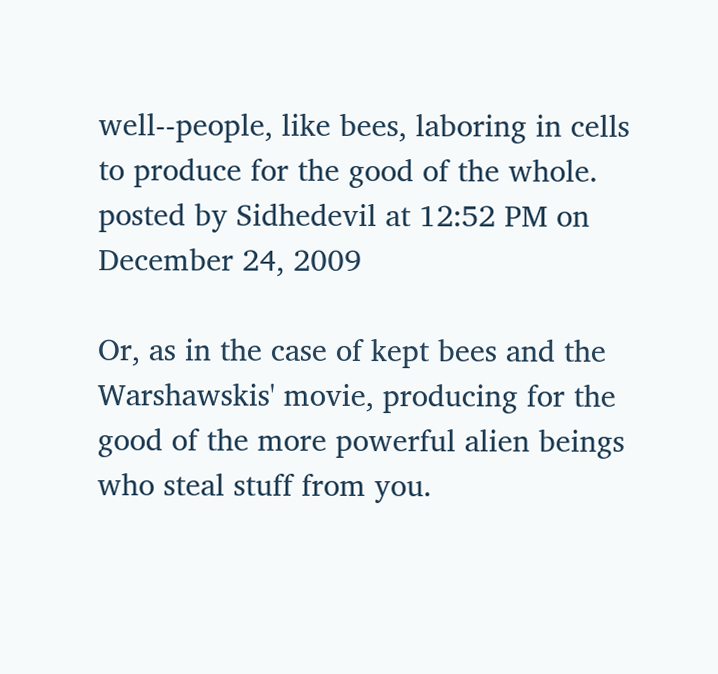well--people, like bees, laboring in cells to produce for the good of the whole.
posted by Sidhedevil at 12:52 PM on December 24, 2009

Or, as in the case of kept bees and the Warshawskis' movie, producing for the good of the more powerful alien beings who steal stuff from you.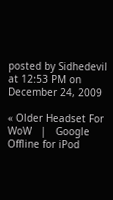posted by Sidhedevil at 12:53 PM on December 24, 2009

« Older Headset For WoW   |   Google Offline for iPod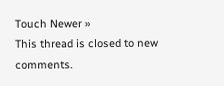Touch Newer »
This thread is closed to new comments.